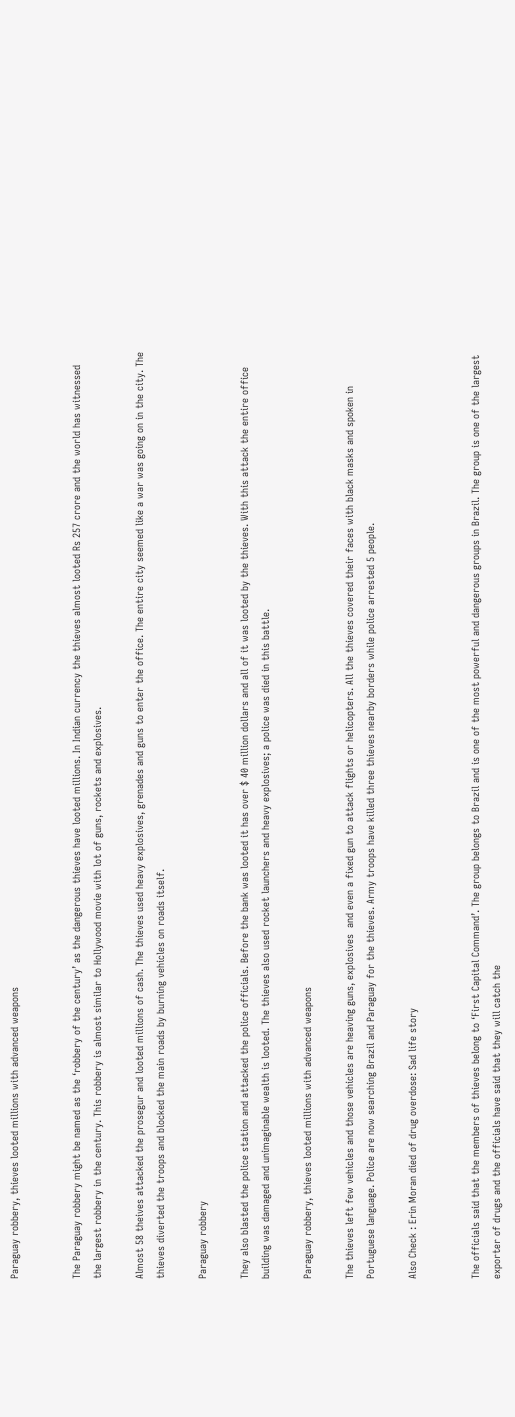Paraguay robbery, thieves looted millions with advanced weapons


The Paraguay robbery might be named as the ‘robbery of the century’ as the dangerous thieves have looted millions. In Indian currency the thieves almost looted Rs 257 crore and the world has witnessed the largest robbery in the century. This robbery is almost similar to Hollywood movie with lot of guns, rockets and explosives.

Almost 58 theives attacked the prosegur and looted millions of cash. The thieves used heavy explosives, grenades and guns to enter the office. The entire city seemed like a war was going on in the city. The thieves diverted the troops and blocked the main roads by burning vehicles on roads itself.

Paraguay robbery

They also blasted the police station and attacked the police officials. Before the bank was looted it has over $ 40 million dollars and all of it was looted by the thieves. With this attack the entire office building was damaged and unimaginable wealth is looted. The thieves also used rocket launchers and heavy explosives; a police was died in this battle.

Paraguay robbery, thieves looted millions with advanced weapons

The thieves left few vehicles and those vehicles are heaving guns, explosives  and even a fixed gun to attack flights or helicopters. All the thieves covered their faces with black masks and spoken in Portuguese language. Police are now searching Brazil and Paraguay for the thieves. Army troops have killed three thieves nearby borders while police arrested 5 people.

Also Check : Erin Moran died of drug overdose: Sad life story


The officials said that the members of thieves belong to ‘First Capital Command’. The group belongs to Brazil and is one of the most powerful and dangerous groups in Brazil. The group is one of the largest exporter of drugs and the officials have said that they will catch the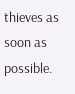thieves as soon as possible.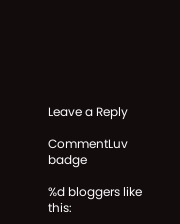Leave a Reply

CommentLuv badge

%d bloggers like this: